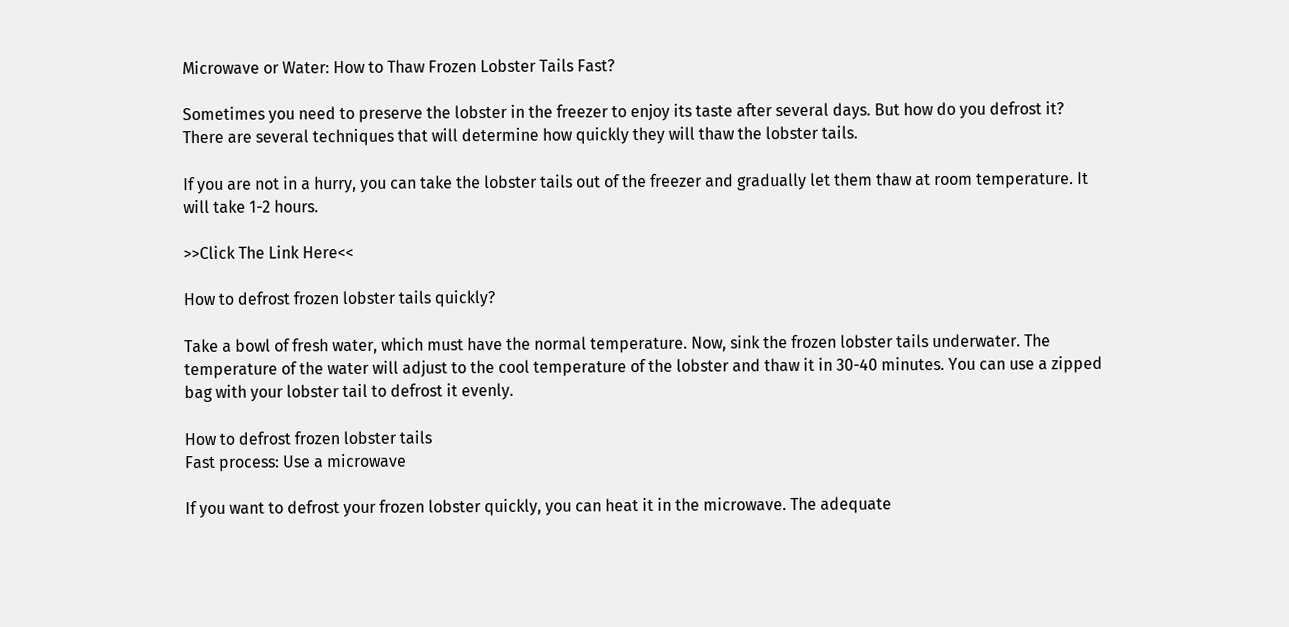Microwave or Water: How to Thaw Frozen Lobster Tails Fast?

Sometimes you need to preserve the lobster in the freezer to enjoy its taste after several days. But how do you defrost it? There are several techniques that will determine how quickly they will thaw the lobster tails.

If you are not in a hurry, you can take the lobster tails out of the freezer and gradually let them thaw at room temperature. It will take 1-2 hours.

>>Click The Link Here<<

How to defrost frozen lobster tails quickly?

Take a bowl of fresh water, which must have the normal temperature. Now, sink the frozen lobster tails underwater. The temperature of the water will adjust to the cool temperature of the lobster and thaw it in 30-40 minutes. You can use a zipped bag with your lobster tail to defrost it evenly.

How to defrost frozen lobster tails
Fast process: Use a microwave

If you want to defrost your frozen lobster quickly, you can heat it in the microwave. The adequate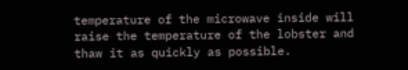temperature of the microwave inside will raise the temperature of the lobster and thaw it as quickly as possible.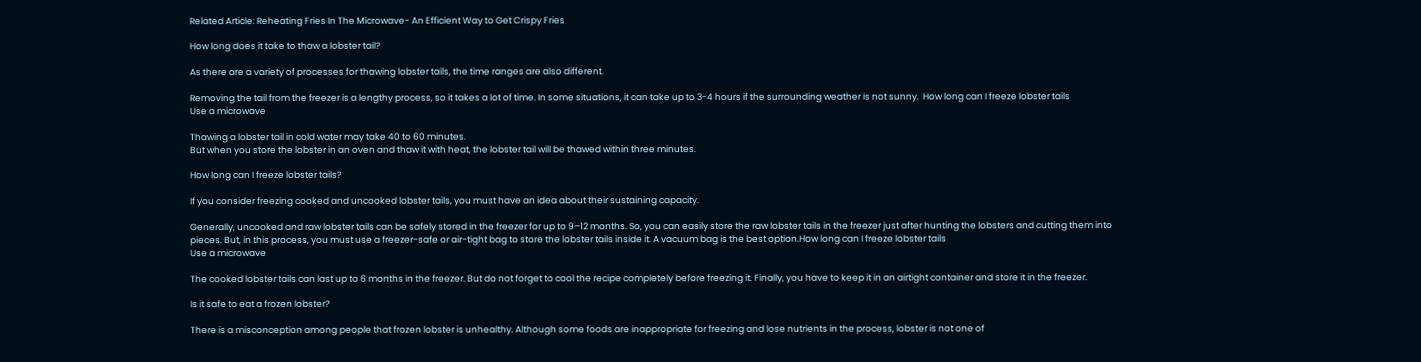Related Article: Reheating Fries In The Microwave- An Efficient Way to Get Crispy Fries

How long does it take to thaw a lobster tail?

As there are a variety of processes for thawing lobster tails, the time ranges are also different.

Removing the tail from the freezer is a lengthy process, so it takes a lot of time. In some situations, it can take up to 3-4 hours if the surrounding weather is not sunny.  How long can I freeze lobster tails
Use a microwave

Thawing a lobster tail in cold water may take 40 to 60 minutes.
But when you store the lobster in an oven and thaw it with heat, the lobster tail will be thawed within three minutes.

How long can I freeze lobster tails?

If you consider freezing cooked and uncooked lobster tails, you must have an idea about their sustaining capacity.

Generally, uncooked and raw lobster tails can be safely stored in the freezer for up to 9–12 months. So, you can easily store the raw lobster tails in the freezer just after hunting the lobsters and cutting them into pieces. But, in this process, you must use a freezer-safe or air-tight bag to store the lobster tails inside it. A vacuum bag is the best option.How long can I freeze lobster tails
Use a microwave

The cooked lobster tails can last up to 6 months in the freezer. But do not forget to cool the recipe completely before freezing it. Finally, you have to keep it in an airtight container and store it in the freezer.

Is it safe to eat a frozen lobster?

There is a misconception among people that frozen lobster is unhealthy. Although some foods are inappropriate for freezing and lose nutrients in the process, lobster is not one of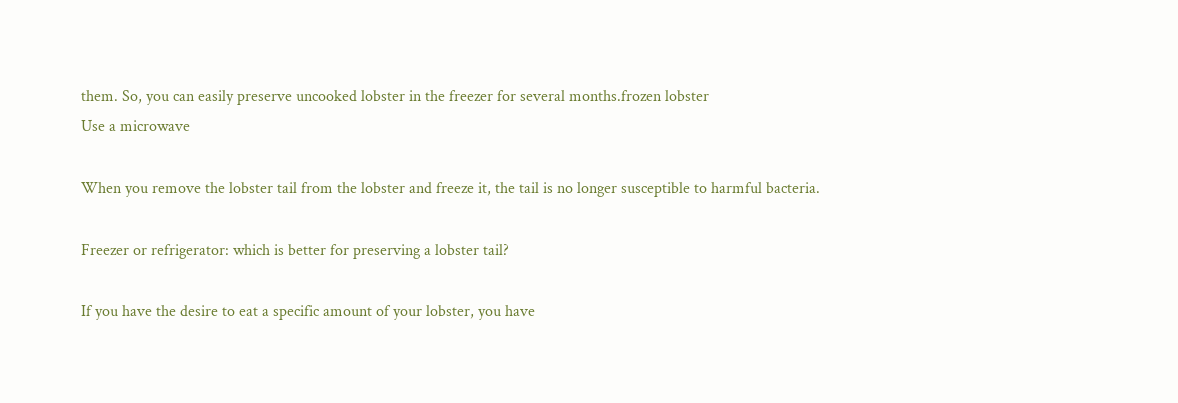them. So, you can easily preserve uncooked lobster in the freezer for several months.frozen lobster
Use a microwave

When you remove the lobster tail from the lobster and freeze it, the tail is no longer susceptible to harmful bacteria.

Freezer or refrigerator: which is better for preserving a lobster tail?

If you have the desire to eat a specific amount of your lobster, you have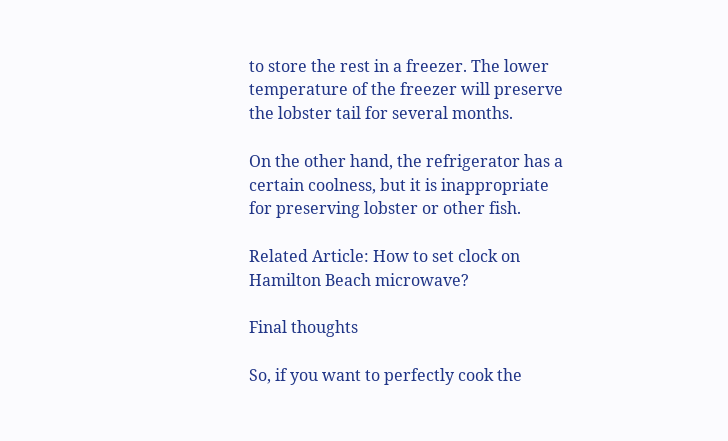to store the rest in a freezer. The lower temperature of the freezer will preserve the lobster tail for several months.

On the other hand, the refrigerator has a certain coolness, but it is inappropriate for preserving lobster or other fish.

Related Article: How to set clock on Hamilton Beach microwave?

Final thoughts

So, if you want to perfectly cook the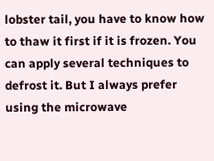lobster tail, you have to know how to thaw it first if it is frozen. You can apply several techniques to defrost it. But I always prefer using the microwave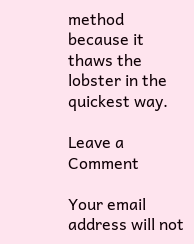method because it thaws the lobster in the quickest way.

Leave a Comment

Your email address will not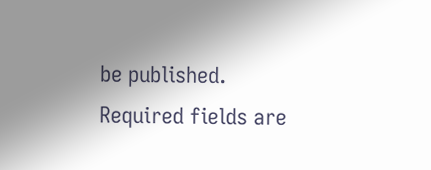be published. Required fields are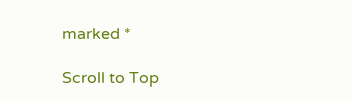marked *

Scroll to Top